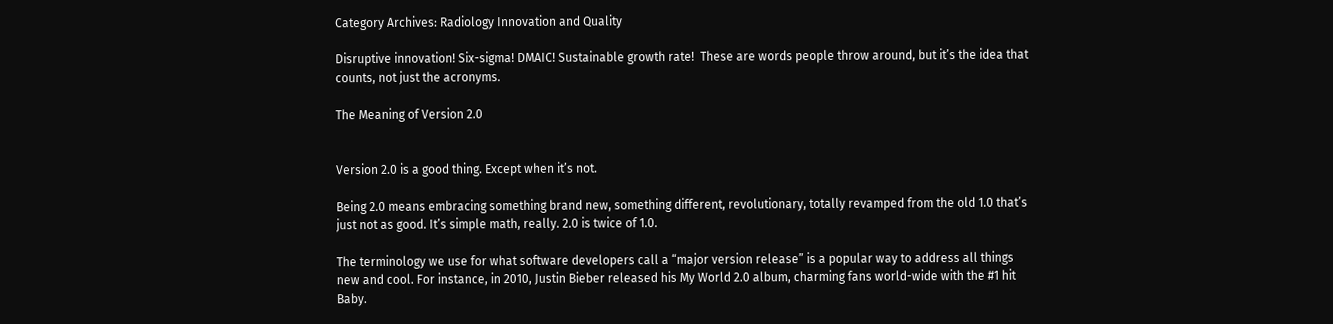Category Archives: Radiology Innovation and Quality

Disruptive innovation! Six-sigma! DMAIC! Sustainable growth rate!  These are words people throw around, but it’s the idea that counts, not just the acronyms.

The Meaning of Version 2.0


Version 2.0 is a good thing. Except when it’s not.

Being 2.0 means embracing something brand new, something different, revolutionary, totally revamped from the old 1.0 that’s just not as good. It’s simple math, really. 2.0 is twice of 1.0.

The terminology we use for what software developers call a “major version release” is a popular way to address all things new and cool. For instance, in 2010, Justin Bieber released his My World 2.0 album, charming fans world-wide with the #1 hit Baby.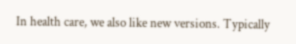In health care, we also like new versions. Typically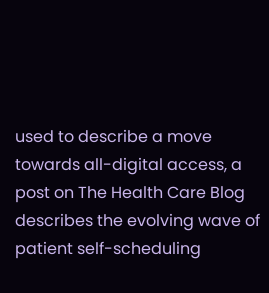used to describe a move towards all-digital access, a post on The Health Care Blog describes the evolving wave of patient self-scheduling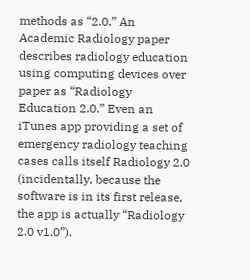methods as “2.0.” An Academic Radiology paper describes radiology education using computing devices over paper as “Radiology Education 2.0.” Even an iTunes app providing a set of emergency radiology teaching cases calls itself Radiology 2.0 (incidentally, because the software is in its first release, the app is actually “Radiology 2.0 v1.0”).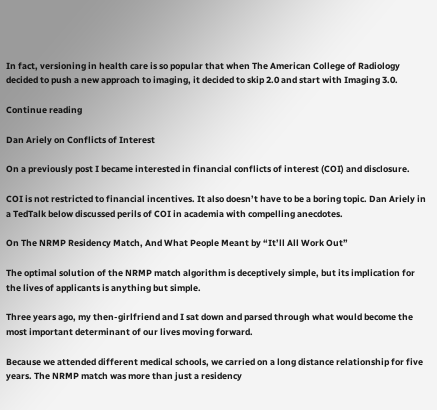In fact, versioning in health care is so popular that when The American College of Radiology decided to push a new approach to imaging, it decided to skip 2.0 and start with Imaging 3.0.

Continue reading

Dan Ariely on Conflicts of Interest

On a previously post I became interested in financial conflicts of interest (COI) and disclosure.

COI is not restricted to financial incentives. It also doesn’t have to be a boring topic. Dan Ariely in a TedTalk below discussed perils of COI in academia with compelling anecdotes.

On The NRMP Residency Match, And What People Meant by “It’ll All Work Out”

The optimal solution of the NRMP match algorithm is deceptively simple, but its implication for the lives of applicants is anything but simple.

Three years ago, my then-girlfriend and I sat down and parsed through what would become the most important determinant of our lives moving forward.

Because we attended different medical schools, we carried on a long distance relationship for five years. The NRMP match was more than just a residency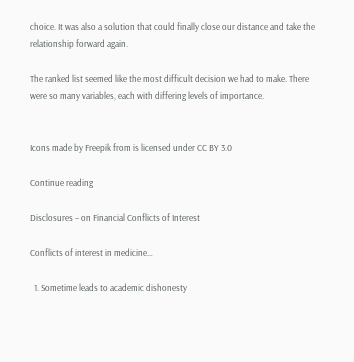choice. It was also a solution that could finally close our distance and take the relationship forward again.

The ranked list seemed like the most difficult decision we had to make. There were so many variables, each with differing levels of importance.


Icons made by Freepik from is licensed under CC BY 3.0

Continue reading

Disclosures – on Financial Conflicts of Interest

Conflicts of interest in medicine…

  1. Sometime leads to academic dishonesty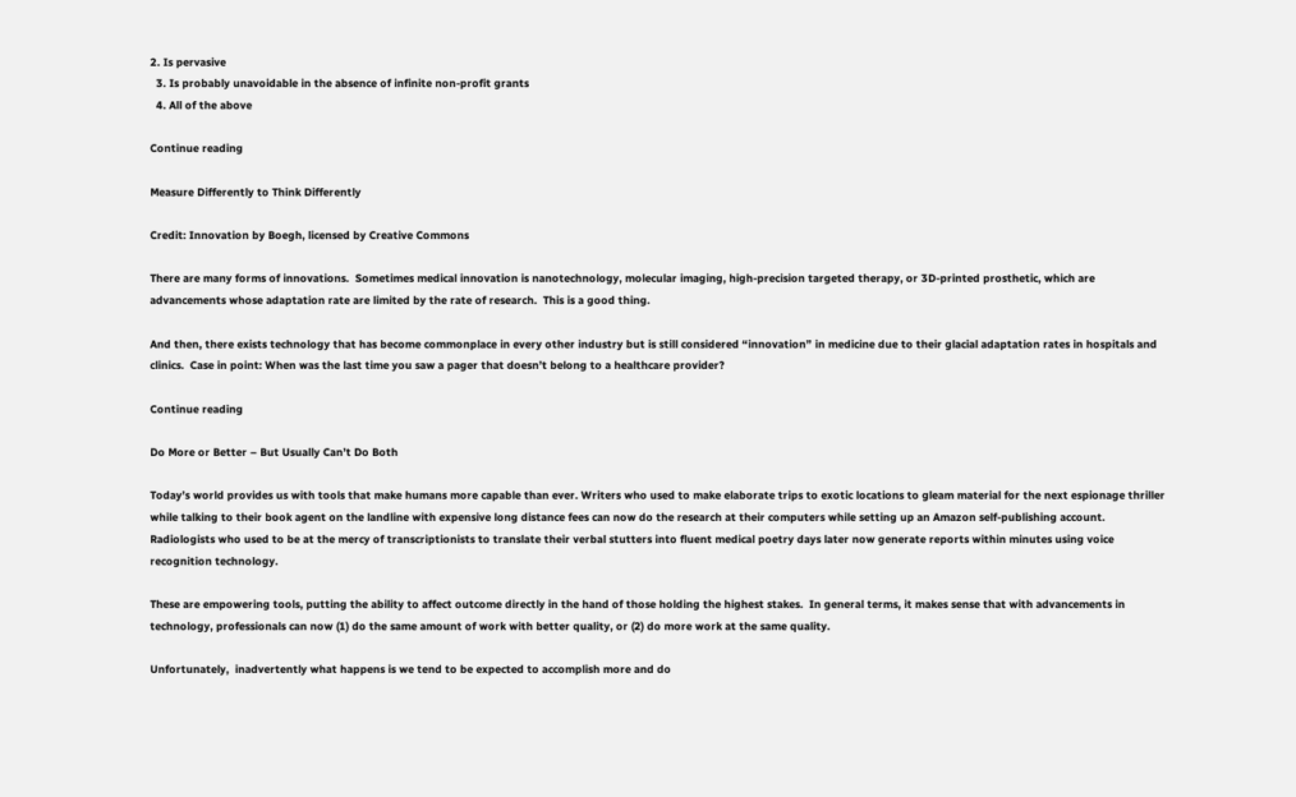2. Is pervasive
  3. Is probably unavoidable in the absence of infinite non-profit grants
  4. All of the above

Continue reading

Measure Differently to Think Differently

Credit: Innovation by Boegh, licensed by Creative Commons

There are many forms of innovations.  Sometimes medical innovation is nanotechnology, molecular imaging, high-precision targeted therapy, or 3D-printed prosthetic, which are advancements whose adaptation rate are limited by the rate of research.  This is a good thing.

And then, there exists technology that has become commonplace in every other industry but is still considered “innovation” in medicine due to their glacial adaptation rates in hospitals and clinics.  Case in point: When was the last time you saw a pager that doesn’t belong to a healthcare provider?

Continue reading

Do More or Better – But Usually Can’t Do Both

Today’s world provides us with tools that make humans more capable than ever. Writers who used to make elaborate trips to exotic locations to gleam material for the next espionage thriller while talking to their book agent on the landline with expensive long distance fees can now do the research at their computers while setting up an Amazon self-publishing account.  Radiologists who used to be at the mercy of transcriptionists to translate their verbal stutters into fluent medical poetry days later now generate reports within minutes using voice recognition technology.

These are empowering tools, putting the ability to affect outcome directly in the hand of those holding the highest stakes.  In general terms, it makes sense that with advancements in technology, professionals can now (1) do the same amount of work with better quality, or (2) do more work at the same quality.

Unfortunately,  inadvertently what happens is we tend to be expected to accomplish more and do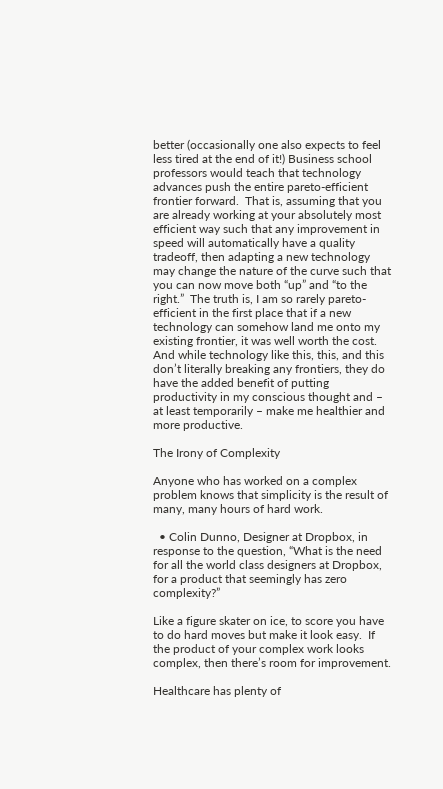better (occasionally one also expects to feel less tired at the end of it!) Business school professors would teach that technology advances push the entire pareto-efficient frontier forward.  That is, assuming that you are already working at your absolutely most efficient way such that any improvement in speed will automatically have a quality tradeoff, then adapting a new technology may change the nature of the curve such that you can now move both “up” and “to the right.”  The truth is, I am so rarely pareto-efficient in the first place that if a new technology can somehow land me onto my existing frontier, it was well worth the cost.  And while technology like this, this, and this don’t literally breaking any frontiers, they do have the added benefit of putting productivity in my conscious thought and – at least temporarily – make me healthier and more productive.

The Irony of Complexity

Anyone who has worked on a complex problem knows that simplicity is the result of many, many hours of hard work.

  • Colin Dunno, Designer at Dropbox, in response to the question, “What is the need for all the world class designers at Dropbox, for a product that seemingly has zero complexity?”

Like a figure skater on ice, to score you have to do hard moves but make it look easy.  If the product of your complex work looks complex, then there’s room for improvement.

Healthcare has plenty of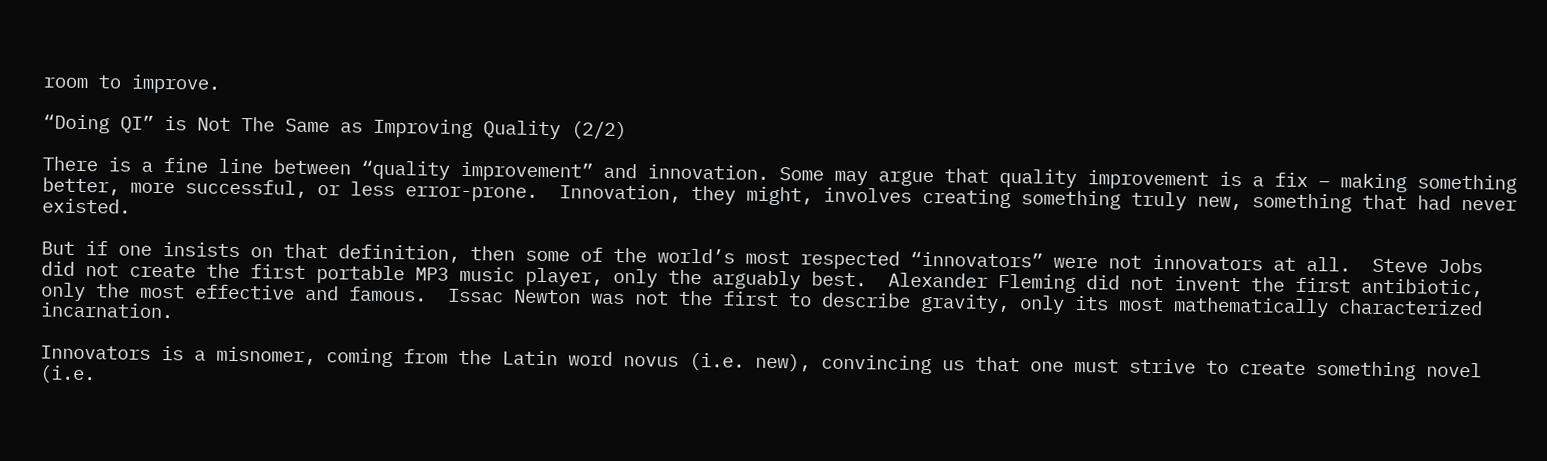room to improve.

“Doing QI” is Not The Same as Improving Quality (2/2)

There is a fine line between “quality improvement” and innovation. Some may argue that quality improvement is a fix – making something better, more successful, or less error-prone.  Innovation, they might, involves creating something truly new, something that had never existed.

But if one insists on that definition, then some of the world’s most respected “innovators” were not innovators at all.  Steve Jobs did not create the first portable MP3 music player, only the arguably best.  Alexander Fleming did not invent the first antibiotic, only the most effective and famous.  Issac Newton was not the first to describe gravity, only its most mathematically characterized incarnation.

Innovators is a misnomer, coming from the Latin word novus (i.e. new), convincing us that one must strive to create something novel (i.e.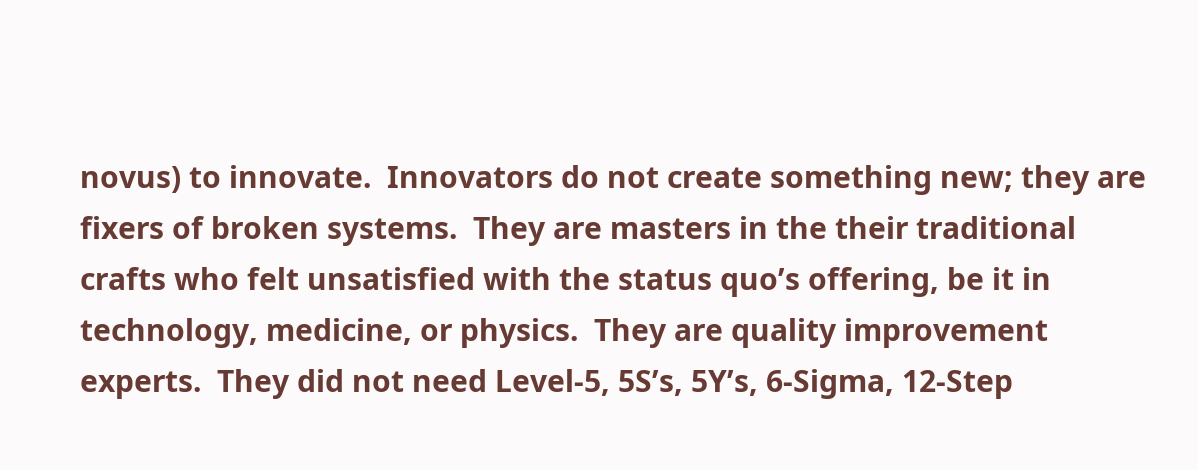novus) to innovate.  Innovators do not create something new; they are fixers of broken systems.  They are masters in the their traditional crafts who felt unsatisfied with the status quo’s offering, be it in technology, medicine, or physics.  They are quality improvement experts.  They did not need Level-5, 5S’s, 5Y’s, 6-Sigma, 12-Step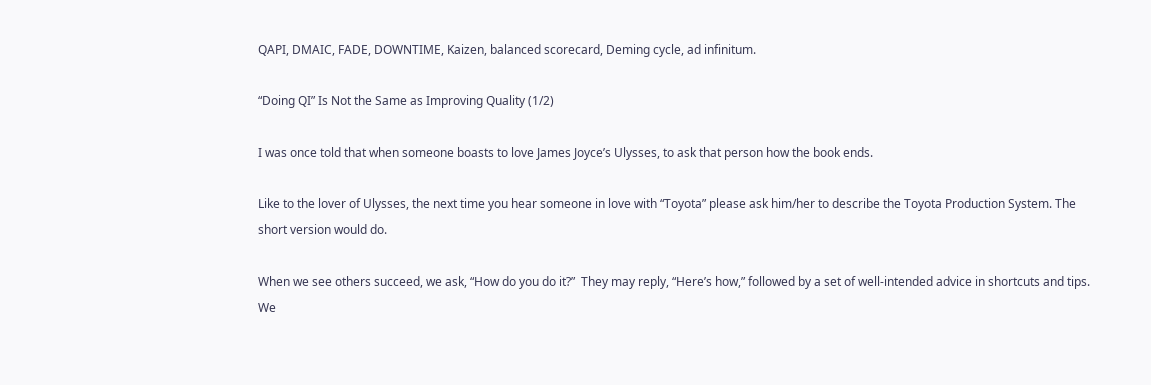QAPI, DMAIC, FADE, DOWNTIME, Kaizen, balanced scorecard, Deming cycle, ad infinitum.

“Doing QI” Is Not the Same as Improving Quality (1/2)

I was once told that when someone boasts to love James Joyce’s Ulysses, to ask that person how the book ends.

Like to the lover of Ulysses, the next time you hear someone in love with “Toyota” please ask him/her to describe the Toyota Production System. The short version would do.

When we see others succeed, we ask, “How do you do it?”  They may reply, “Here’s how,” followed by a set of well-intended advice in shortcuts and tips.  We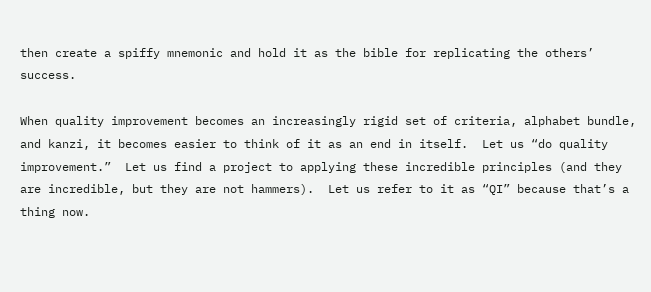then create a spiffy mnemonic and hold it as the bible for replicating the others’ success.

When quality improvement becomes an increasingly rigid set of criteria, alphabet bundle, and kanzi, it becomes easier to think of it as an end in itself.  Let us “do quality improvement.”  Let us find a project to applying these incredible principles (and they are incredible, but they are not hammers).  Let us refer to it as “QI” because that’s a thing now.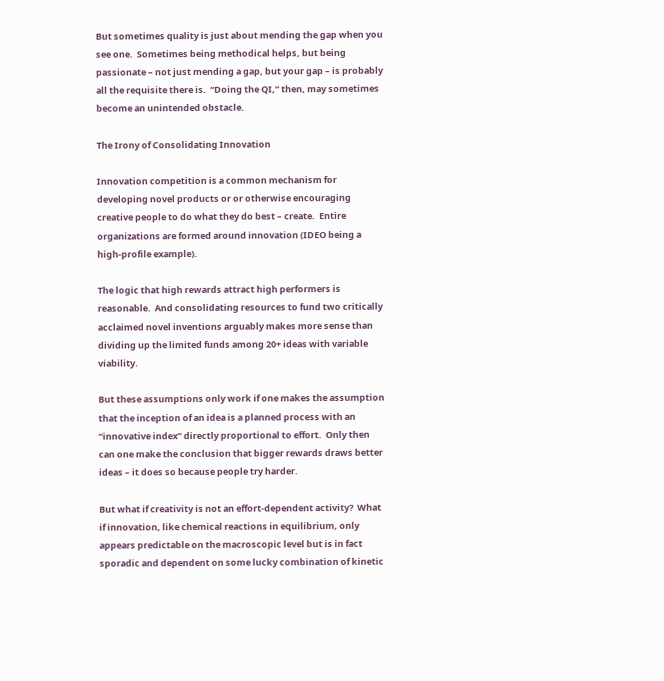But sometimes quality is just about mending the gap when you see one.  Sometimes being methodical helps, but being passionate – not just mending a gap, but your gap – is probably all the requisite there is.  “Doing the QI,” then, may sometimes become an unintended obstacle.

The Irony of Consolidating Innovation

Innovation competition is a common mechanism for developing novel products or or otherwise encouraging creative people to do what they do best – create.  Entire organizations are formed around innovation (IDEO being a high-profile example).

The logic that high rewards attract high performers is reasonable.  And consolidating resources to fund two critically acclaimed novel inventions arguably makes more sense than dividing up the limited funds among 20+ ideas with variable viability.

But these assumptions only work if one makes the assumption that the inception of an idea is a planned process with an “innovative index” directly proportional to effort.  Only then can one make the conclusion that bigger rewards draws better ideas – it does so because people try harder.

But what if creativity is not an effort-dependent activity?  What if innovation, like chemical reactions in equilibrium, only appears predictable on the macroscopic level but is in fact sporadic and dependent on some lucky combination of kinetic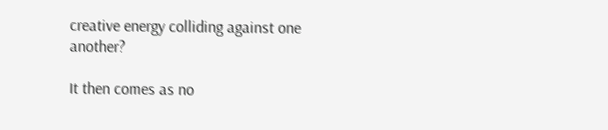creative energy colliding against one another?

It then comes as no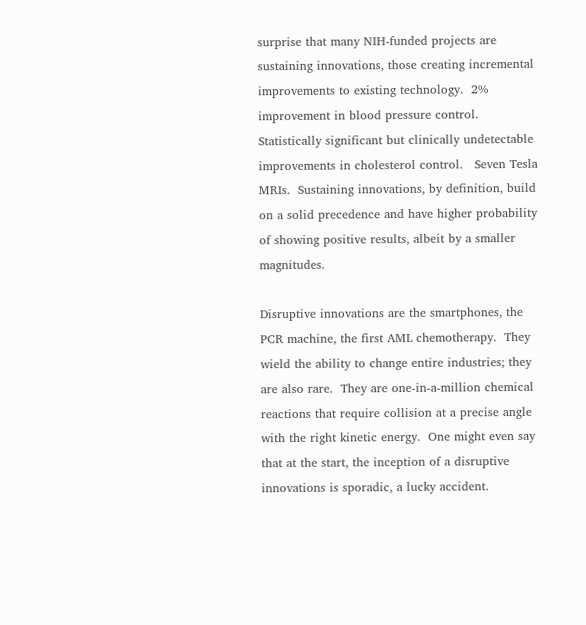surprise that many NIH-funded projects are sustaining innovations, those creating incremental improvements to existing technology.  2% improvement in blood pressure control.  Statistically significant but clinically undetectable improvements in cholesterol control.   Seven Tesla MRIs.  Sustaining innovations, by definition, build on a solid precedence and have higher probability of showing positive results, albeit by a smaller magnitudes.

Disruptive innovations are the smartphones, the PCR machine, the first AML chemotherapy.  They wield the ability to change entire industries; they are also rare.  They are one-in-a-million chemical reactions that require collision at a precise angle with the right kinetic energy.  One might even say that at the start, the inception of a disruptive innovations is sporadic, a lucky accident.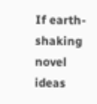If earth-shaking novel ideas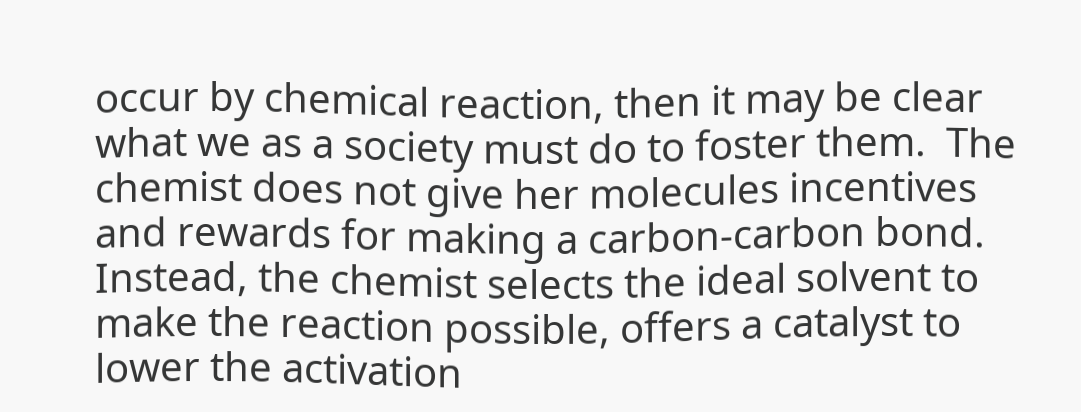occur by chemical reaction, then it may be clear what we as a society must do to foster them.  The chemist does not give her molecules incentives and rewards for making a carbon-carbon bond.  Instead, the chemist selects the ideal solvent to make the reaction possible, offers a catalyst to lower the activation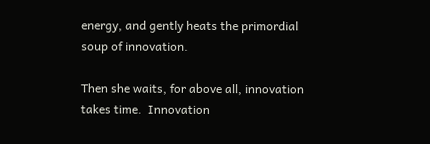energy, and gently heats the primordial soup of innovation.

Then she waits, for above all, innovation takes time.  Innovation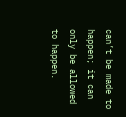can’t be made to happen; it can only be allowed to happen.